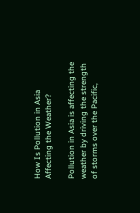How Is Pollution in Asia Affecting the Weather?

Pollution in Asia is affecting the weather by driving the strength of storms over the Pacific,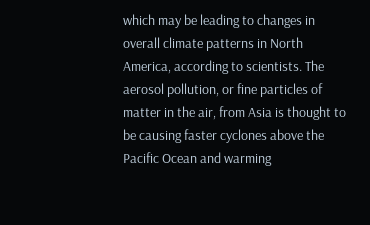which may be leading to changes in overall climate patterns in North America, according to scientists. The aerosol pollution, or fine particles of matter in the air, from Asia is thought to be causing faster cyclones above the Pacific Ocean and warming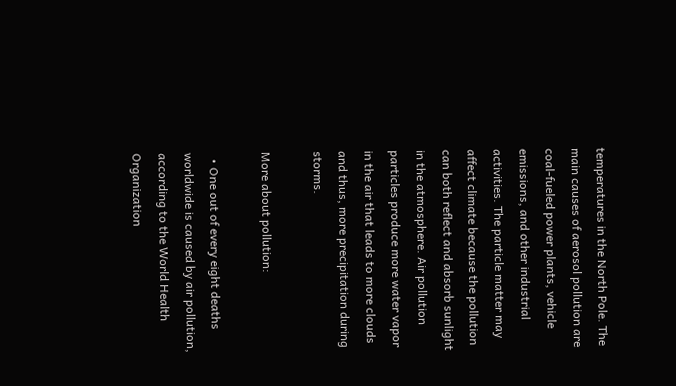temperatures in the North Pole. The main causes of aerosol pollution are coal-fueled power plants, vehicle emissions, and other industrial activities. The particle matter may affect climate because the pollution can both reflect and absorb sunlight in the atmosphere. Air pollution particles produce more water vapor in the air that leads to more clouds and thus, more precipitation during storms.

More about pollution:

  • One out of every eight deaths worldwide is caused by air pollution, according to the World Health Organization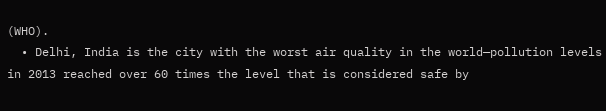(WHO).
  • Delhi, India is the city with the worst air quality in the world—pollution levels in 2013 reached over 60 times the level that is considered safe by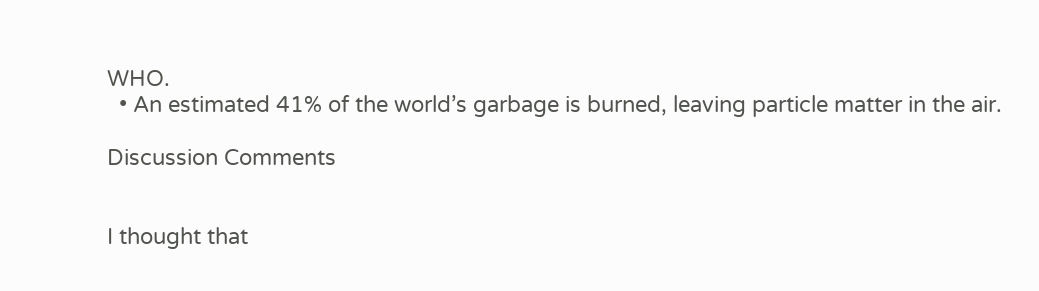WHO.
  • An estimated 41% of the world’s garbage is burned, leaving particle matter in the air.

Discussion Comments


I thought that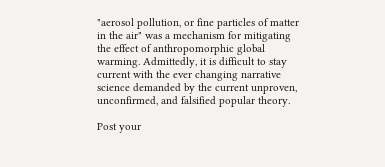"aerosol pollution, or fine particles of matter in the air" was a mechanism for mitigating the effect of anthropomorphic global warming. Admittedly, it is difficult to stay current with the ever changing narrative science demanded by the current unproven, unconfirmed, and falsified popular theory.

Post your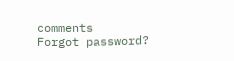comments
Forgot password?